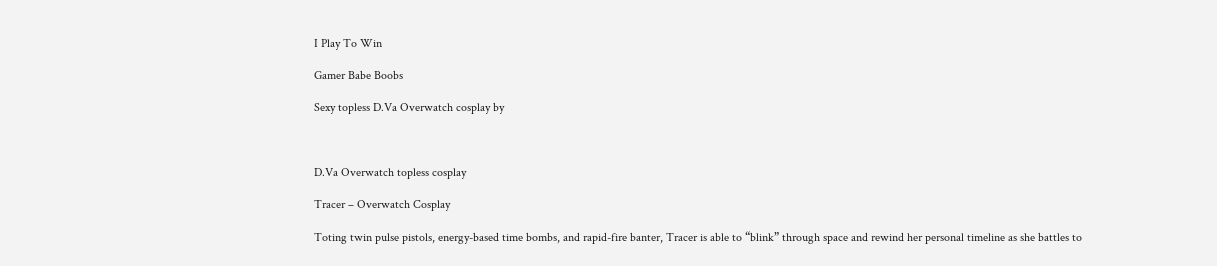I Play To Win

Gamer Babe Boobs

Sexy topless D.Va Overwatch cosplay by



D.Va Overwatch topless cosplay

Tracer – Overwatch Cosplay

Toting twin pulse pistols, energy-based time bombs, and rapid-fire banter, Tracer is able to “blink” through space and rewind her personal timeline as she battles to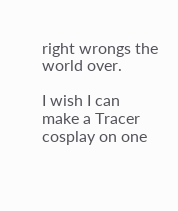right wrongs the world over.

I wish I can make a Tracer cosplay on one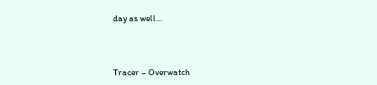day as well…



Tracer – Overwatch